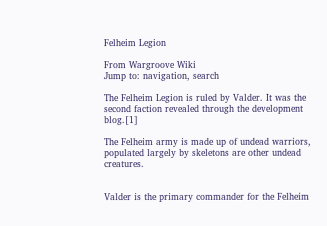Felheim Legion

From Wargroove Wiki
Jump to: navigation, search

The Felheim Legion is ruled by Valder. It was the second faction revealed through the development blog.[1]

The Felheim army is made up of undead warriors, populated largely by skeletons are other undead creatures.


Valder is the primary commander for the Felheim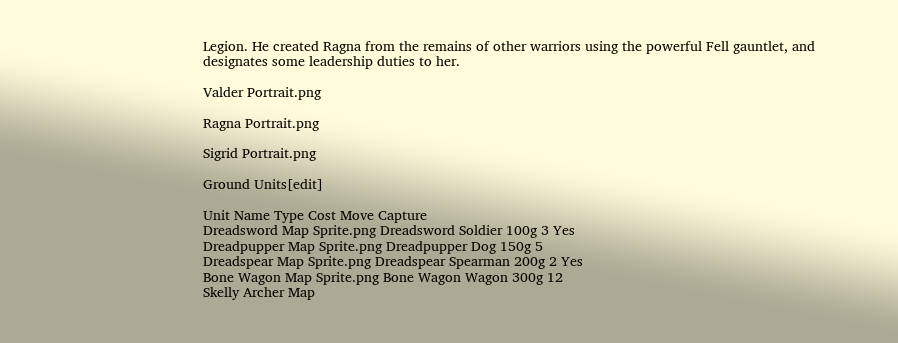Legion. He created Ragna from the remains of other warriors using the powerful Fell gauntlet, and designates some leadership duties to her.

Valder Portrait.png

Ragna Portrait.png

Sigrid Portrait.png

Ground Units[edit]

Unit Name Type Cost Move Capture
Dreadsword Map Sprite.png Dreadsword Soldier 100g 3 Yes
Dreadpupper Map Sprite.png Dreadpupper Dog 150g 5
Dreadspear Map Sprite.png Dreadspear Spearman 200g 2 Yes
Bone Wagon Map Sprite.png Bone Wagon Wagon 300g 12
Skelly Archer Map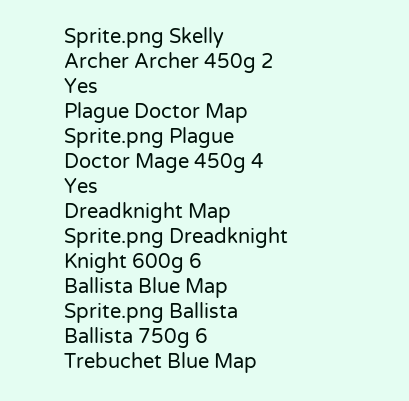Sprite.png Skelly Archer Archer 450g 2 Yes
Plague Doctor Map Sprite.png Plague Doctor Mage 450g 4 Yes
Dreadknight Map Sprite.png Dreadknight Knight 600g 6
Ballista Blue Map Sprite.png Ballista Ballista 750g 6
Trebuchet Blue Map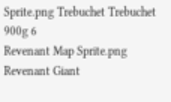Sprite.png Trebuchet Trebuchet 900g 6
Revenant Map Sprite.png Revenant Giant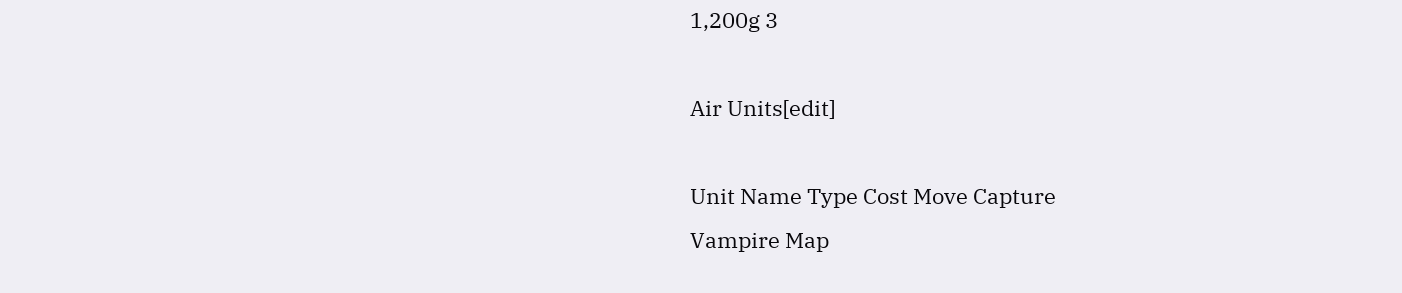1,200g 3

Air Units[edit]

Unit Name Type Cost Move Capture
Vampire Map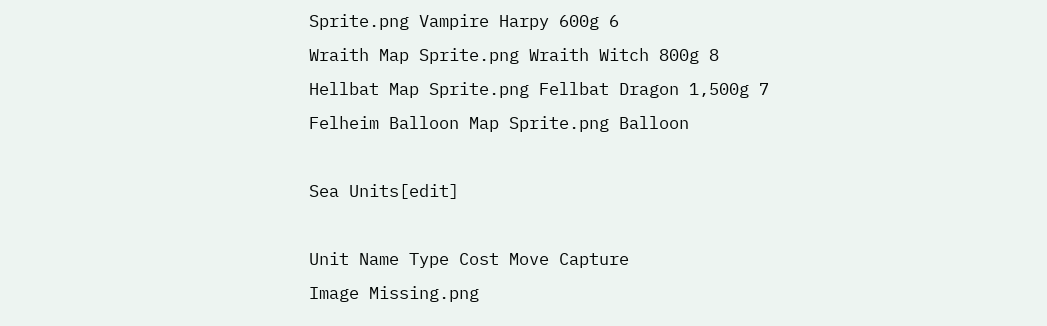Sprite.png Vampire Harpy 600g 6
Wraith Map Sprite.png Wraith Witch 800g 8
Hellbat Map Sprite.png Fellbat Dragon 1,500g 7
Felheim Balloon Map Sprite.png Balloon

Sea Units[edit]

Unit Name Type Cost Move Capture
Image Missing.png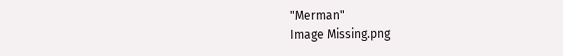"Merman"
Image Missing.png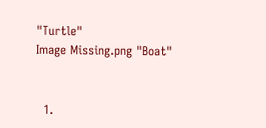"Turtle"
Image Missing.png "Boat"


  1.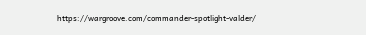https://wargroove.com/commander-spotlight-valder/